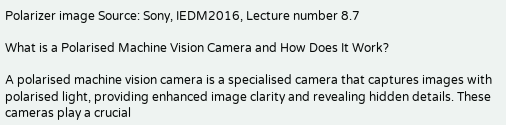Polarizer image Source: Sony, IEDM2016, Lecture number 8.7

What is a Polarised Machine Vision Camera and How Does It Work?

A polarised machine vision camera is a specialised camera that captures images with polarised light, providing enhanced image clarity and revealing hidden details. These cameras play a crucial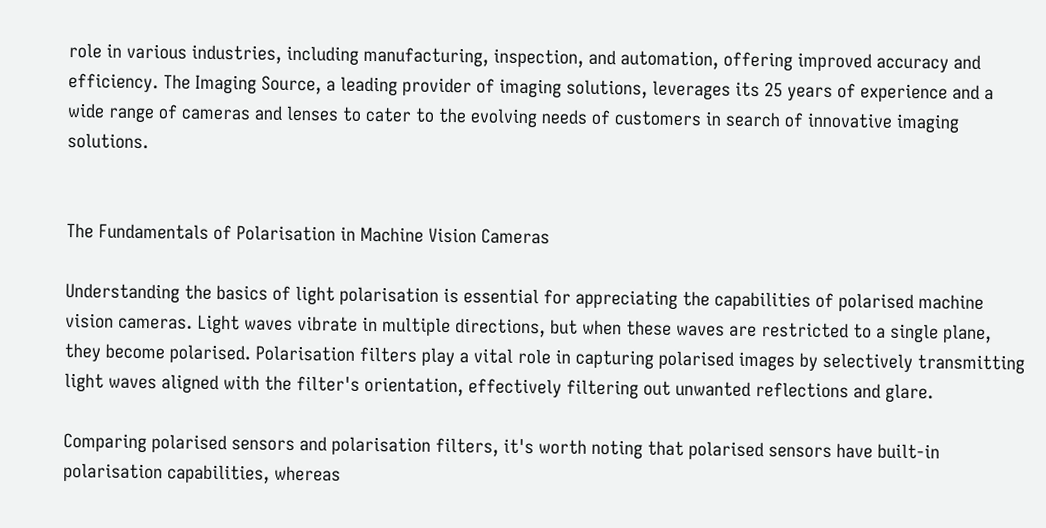role in various industries, including manufacturing, inspection, and automation, offering improved accuracy and efficiency. The Imaging Source, a leading provider of imaging solutions, leverages its 25 years of experience and a wide range of cameras and lenses to cater to the evolving needs of customers in search of innovative imaging solutions.


The Fundamentals of Polarisation in Machine Vision Cameras

Understanding the basics of light polarisation is essential for appreciating the capabilities of polarised machine vision cameras. Light waves vibrate in multiple directions, but when these waves are restricted to a single plane, they become polarised. Polarisation filters play a vital role in capturing polarised images by selectively transmitting light waves aligned with the filter's orientation, effectively filtering out unwanted reflections and glare.

Comparing polarised sensors and polarisation filters, it's worth noting that polarised sensors have built-in polarisation capabilities, whereas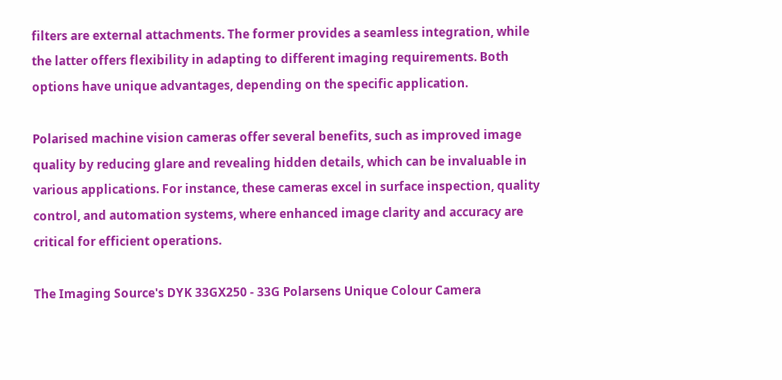filters are external attachments. The former provides a seamless integration, while the latter offers flexibility in adapting to different imaging requirements. Both options have unique advantages, depending on the specific application.

Polarised machine vision cameras offer several benefits, such as improved image quality by reducing glare and revealing hidden details, which can be invaluable in various applications. For instance, these cameras excel in surface inspection, quality control, and automation systems, where enhanced image clarity and accuracy are critical for efficient operations.

The Imaging Source's DYK 33GX250 - 33G Polarsens Unique Colour Camera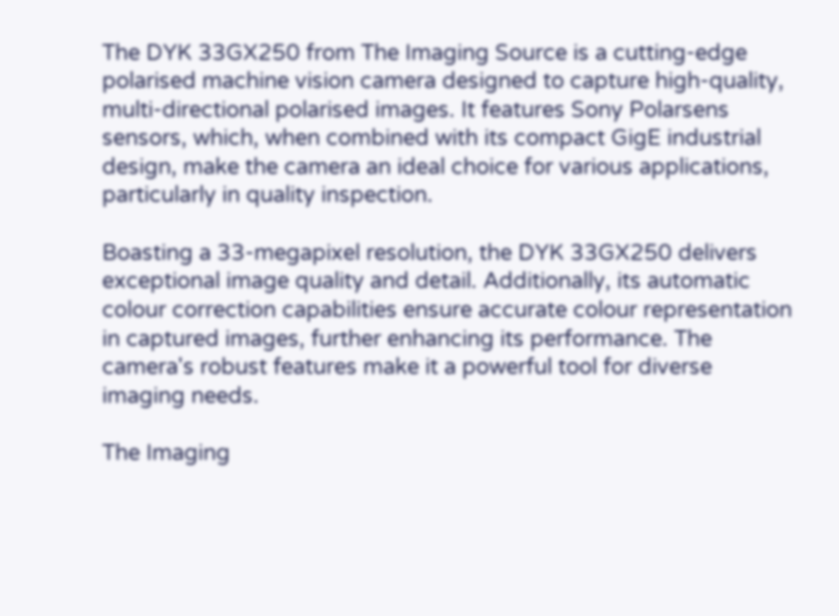The DYK 33GX250 from The Imaging Source is a cutting-edge polarised machine vision camera designed to capture high-quality, multi-directional polarised images. It features Sony Polarsens sensors, which, when combined with its compact GigE industrial design, make the camera an ideal choice for various applications, particularly in quality inspection.

Boasting a 33-megapixel resolution, the DYK 33GX250 delivers exceptional image quality and detail. Additionally, its automatic colour correction capabilities ensure accurate colour representation in captured images, further enhancing its performance. The camera's robust features make it a powerful tool for diverse imaging needs.

The Imaging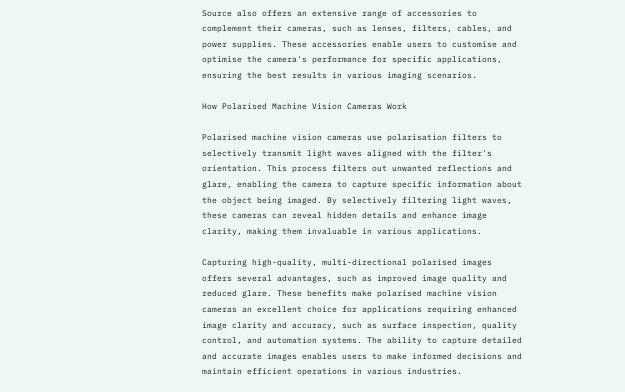Source also offers an extensive range of accessories to complement their cameras, such as lenses, filters, cables, and power supplies. These accessories enable users to customise and optimise the camera's performance for specific applications, ensuring the best results in various imaging scenarios.

How Polarised Machine Vision Cameras Work

Polarised machine vision cameras use polarisation filters to selectively transmit light waves aligned with the filter's orientation. This process filters out unwanted reflections and glare, enabling the camera to capture specific information about the object being imaged. By selectively filtering light waves, these cameras can reveal hidden details and enhance image clarity, making them invaluable in various applications.

Capturing high-quality, multi-directional polarised images offers several advantages, such as improved image quality and reduced glare. These benefits make polarised machine vision cameras an excellent choice for applications requiring enhanced image clarity and accuracy, such as surface inspection, quality control, and automation systems. The ability to capture detailed and accurate images enables users to make informed decisions and maintain efficient operations in various industries.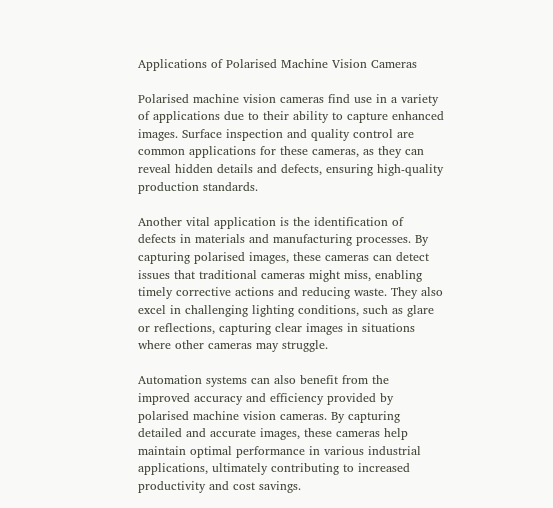Applications of Polarised Machine Vision Cameras

Polarised machine vision cameras find use in a variety of applications due to their ability to capture enhanced images. Surface inspection and quality control are common applications for these cameras, as they can reveal hidden details and defects, ensuring high-quality production standards.

Another vital application is the identification of defects in materials and manufacturing processes. By capturing polarised images, these cameras can detect issues that traditional cameras might miss, enabling timely corrective actions and reducing waste. They also excel in challenging lighting conditions, such as glare or reflections, capturing clear images in situations where other cameras may struggle.

Automation systems can also benefit from the improved accuracy and efficiency provided by polarised machine vision cameras. By capturing detailed and accurate images, these cameras help maintain optimal performance in various industrial applications, ultimately contributing to increased productivity and cost savings.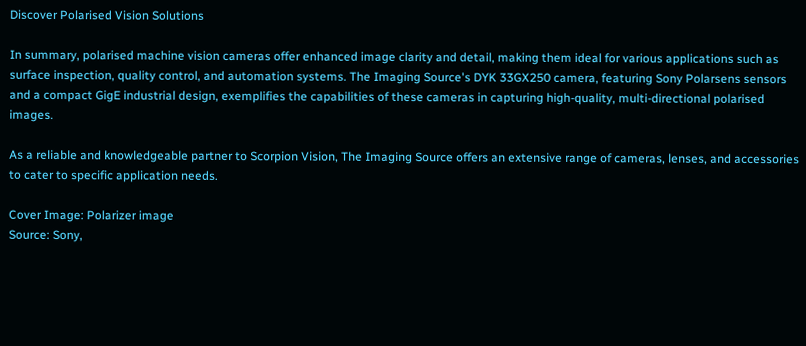Discover Polarised Vision Solutions

In summary, polarised machine vision cameras offer enhanced image clarity and detail, making them ideal for various applications such as surface inspection, quality control, and automation systems. The Imaging Source's DYK 33GX250 camera, featuring Sony Polarsens sensors and a compact GigE industrial design, exemplifies the capabilities of these cameras in capturing high-quality, multi-directional polarised images.

As a reliable and knowledgeable partner to Scorpion Vision, The Imaging Source offers an extensive range of cameras, lenses, and accessories to cater to specific application needs.

Cover Image: Polarizer image
Source: Sony,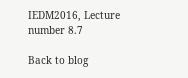IEDM2016, Lecture number 8.7

Back to blog